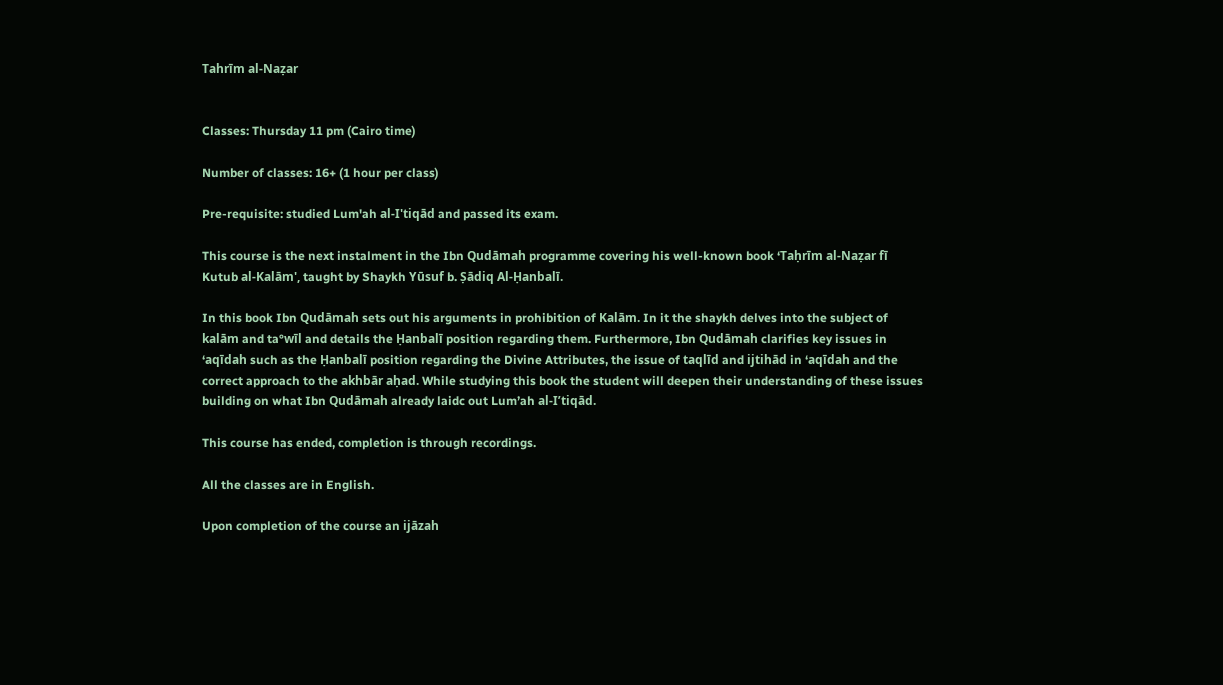Tahrīm al-Naẓar


Classes: Thursday 11 pm (Cairo time)

Number of classes: 16+ (1 hour per class)

Pre-requisite: studied Lum'ah al-I'tiqād and passed its exam.

This course is the next instalment in the Ibn Qudāmah programme covering his well-known book ‘Taḥrīm al-Naẓar fī Kutub al-Kalām', taught by Shaykh Yūsuf b. Ṣādiq Al-Ḥanbalī.

In this book Ibn Qudāmah sets out his arguments in prohibition of Kalām. In it the shaykh delves into the subject of kalām and ta°wīl and details the Ḥanbalī position regarding them. Furthermore, Ibn Qudāmah clarifies key issues in ‘aqīdah such as the Ḥanbalī position regarding the Divine Attributes, the issue of taqlīd and ijtihād in ‘aqīdah and the correct approach to the akhbār aḥad. While studying this book the student will deepen their understanding of these issues building on what Ibn Qudāmah already laidc out Lum’ah al-I’tiqād.

This course has ended, completion is through recordings.

All the classes are in English.

Upon completion of the course an ijāzah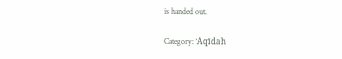is handed out.

Category: ‘Aqīdah